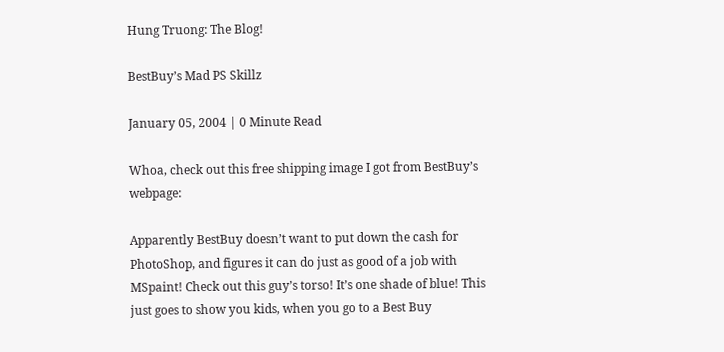Hung Truong: The Blog!

BestBuy’s Mad PS Skillz

January 05, 2004 | 0 Minute Read

Whoa, check out this free shipping image I got from BestBuy’s webpage:

Apparently BestBuy doesn’t want to put down the cash for PhotoShop, and figures it can do just as good of a job with MSpaint! Check out this guy’s torso! It’s one shade of blue! This just goes to show you kids, when you go to a Best Buy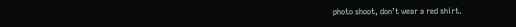photo shoot, don’t wear a red shirt.